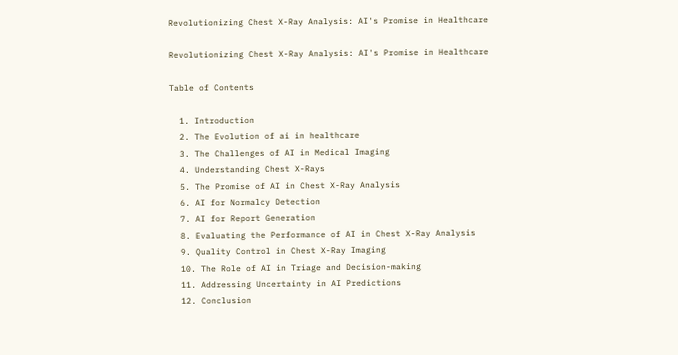Revolutionizing Chest X-Ray Analysis: AI's Promise in Healthcare

Revolutionizing Chest X-Ray Analysis: AI's Promise in Healthcare

Table of Contents

  1. Introduction
  2. The Evolution of ai in healthcare
  3. The Challenges of AI in Medical Imaging
  4. Understanding Chest X-Rays
  5. The Promise of AI in Chest X-Ray Analysis
  6. AI for Normalcy Detection
  7. AI for Report Generation
  8. Evaluating the Performance of AI in Chest X-Ray Analysis
  9. Quality Control in Chest X-Ray Imaging
  10. The Role of AI in Triage and Decision-making
  11. Addressing Uncertainty in AI Predictions
  12. Conclusion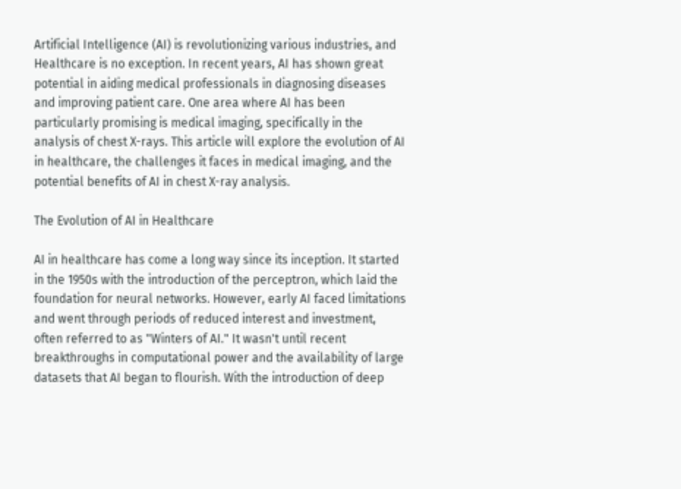Artificial Intelligence (AI) is revolutionizing various industries, and Healthcare is no exception. In recent years, AI has shown great potential in aiding medical professionals in diagnosing diseases and improving patient care. One area where AI has been particularly promising is medical imaging, specifically in the analysis of chest X-rays. This article will explore the evolution of AI in healthcare, the challenges it faces in medical imaging, and the potential benefits of AI in chest X-ray analysis.

The Evolution of AI in Healthcare

AI in healthcare has come a long way since its inception. It started in the 1950s with the introduction of the perceptron, which laid the foundation for neural networks. However, early AI faced limitations and went through periods of reduced interest and investment, often referred to as "Winters of AI." It wasn't until recent breakthroughs in computational power and the availability of large datasets that AI began to flourish. With the introduction of deep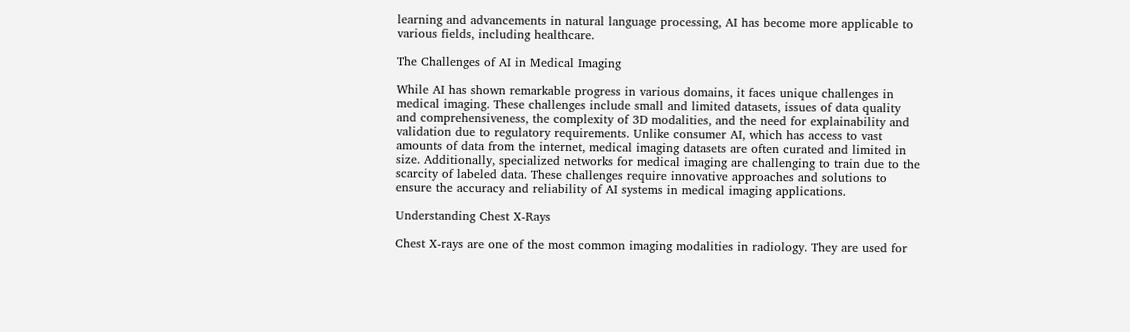learning and advancements in natural language processing, AI has become more applicable to various fields, including healthcare.

The Challenges of AI in Medical Imaging

While AI has shown remarkable progress in various domains, it faces unique challenges in medical imaging. These challenges include small and limited datasets, issues of data quality and comprehensiveness, the complexity of 3D modalities, and the need for explainability and validation due to regulatory requirements. Unlike consumer AI, which has access to vast amounts of data from the internet, medical imaging datasets are often curated and limited in size. Additionally, specialized networks for medical imaging are challenging to train due to the scarcity of labeled data. These challenges require innovative approaches and solutions to ensure the accuracy and reliability of AI systems in medical imaging applications.

Understanding Chest X-Rays

Chest X-rays are one of the most common imaging modalities in radiology. They are used for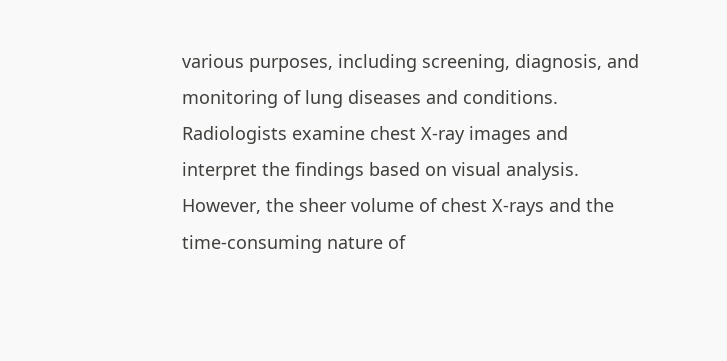various purposes, including screening, diagnosis, and monitoring of lung diseases and conditions. Radiologists examine chest X-ray images and interpret the findings based on visual analysis. However, the sheer volume of chest X-rays and the time-consuming nature of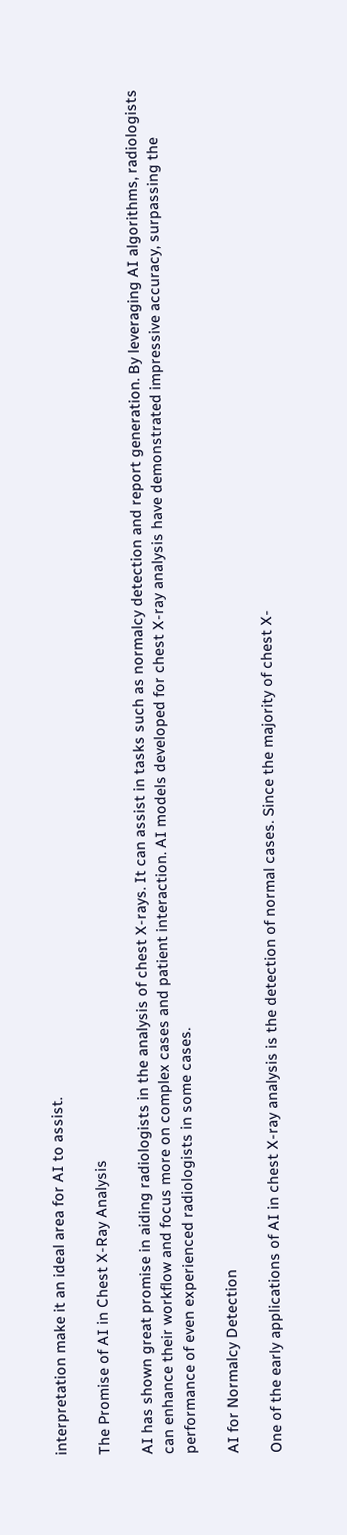interpretation make it an ideal area for AI to assist.

The Promise of AI in Chest X-Ray Analysis

AI has shown great promise in aiding radiologists in the analysis of chest X-rays. It can assist in tasks such as normalcy detection and report generation. By leveraging AI algorithms, radiologists can enhance their workflow and focus more on complex cases and patient interaction. AI models developed for chest X-ray analysis have demonstrated impressive accuracy, surpassing the performance of even experienced radiologists in some cases.

AI for Normalcy Detection

One of the early applications of AI in chest X-ray analysis is the detection of normal cases. Since the majority of chest X-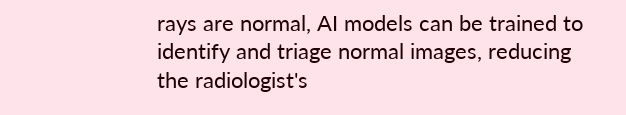rays are normal, AI models can be trained to identify and triage normal images, reducing the radiologist's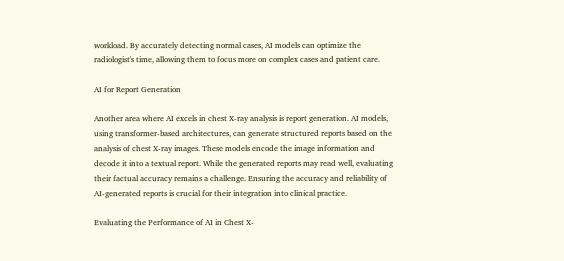workload. By accurately detecting normal cases, AI models can optimize the radiologist's time, allowing them to focus more on complex cases and patient care.

AI for Report Generation

Another area where AI excels in chest X-ray analysis is report generation. AI models, using transformer-based architectures, can generate structured reports based on the analysis of chest X-ray images. These models encode the image information and decode it into a textual report. While the generated reports may read well, evaluating their factual accuracy remains a challenge. Ensuring the accuracy and reliability of AI-generated reports is crucial for their integration into clinical practice.

Evaluating the Performance of AI in Chest X-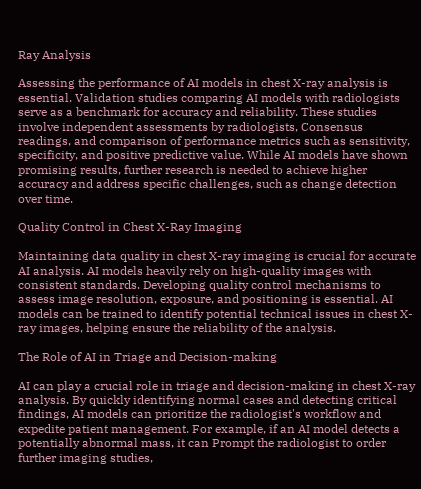Ray Analysis

Assessing the performance of AI models in chest X-ray analysis is essential. Validation studies comparing AI models with radiologists serve as a benchmark for accuracy and reliability. These studies involve independent assessments by radiologists, Consensus readings, and comparison of performance metrics such as sensitivity, specificity, and positive predictive value. While AI models have shown promising results, further research is needed to achieve higher accuracy and address specific challenges, such as change detection over time.

Quality Control in Chest X-Ray Imaging

Maintaining data quality in chest X-ray imaging is crucial for accurate AI analysis. AI models heavily rely on high-quality images with consistent standards. Developing quality control mechanisms to assess image resolution, exposure, and positioning is essential. AI models can be trained to identify potential technical issues in chest X-ray images, helping ensure the reliability of the analysis.

The Role of AI in Triage and Decision-making

AI can play a crucial role in triage and decision-making in chest X-ray analysis. By quickly identifying normal cases and detecting critical findings, AI models can prioritize the radiologist's workflow and expedite patient management. For example, if an AI model detects a potentially abnormal mass, it can Prompt the radiologist to order further imaging studies,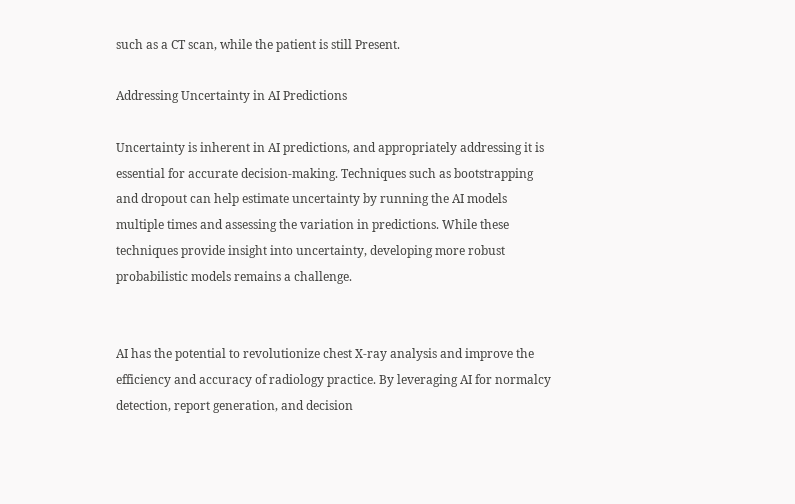such as a CT scan, while the patient is still Present.

Addressing Uncertainty in AI Predictions

Uncertainty is inherent in AI predictions, and appropriately addressing it is essential for accurate decision-making. Techniques such as bootstrapping and dropout can help estimate uncertainty by running the AI models multiple times and assessing the variation in predictions. While these techniques provide insight into uncertainty, developing more robust probabilistic models remains a challenge.


AI has the potential to revolutionize chest X-ray analysis and improve the efficiency and accuracy of radiology practice. By leveraging AI for normalcy detection, report generation, and decision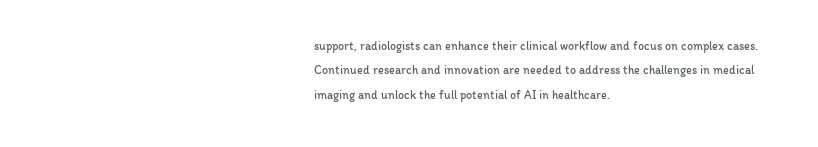support, radiologists can enhance their clinical workflow and focus on complex cases. Continued research and innovation are needed to address the challenges in medical imaging and unlock the full potential of AI in healthcare.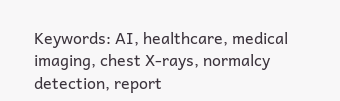Keywords: AI, healthcare, medical imaging, chest X-rays, normalcy detection, report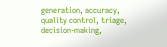generation, accuracy, quality control, triage, decision-making,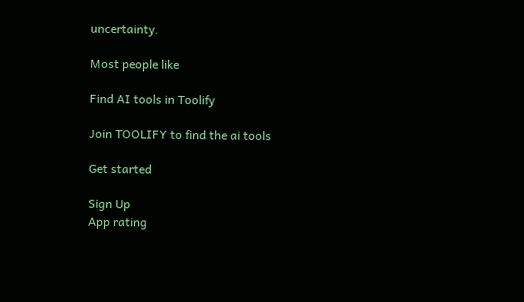uncertainty.

Most people like

Find AI tools in Toolify

Join TOOLIFY to find the ai tools

Get started

Sign Up
App rating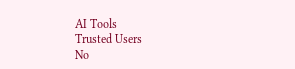AI Tools
Trusted Users
No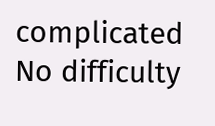complicated
No difficulty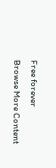Free forever
Browse More Content